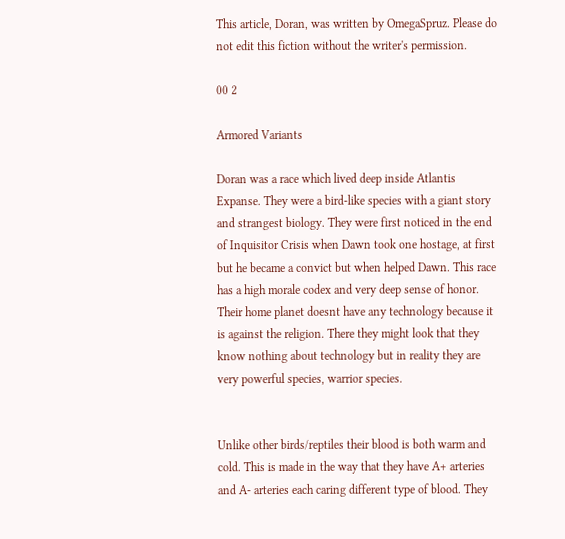This article, Doran, was written by OmegaSpruz. Please do not edit this fiction without the writer's permission.

00 2

Armored Variants

Doran was a race which lived deep inside Atlantis Expanse. They were a bird-like species with a giant story and strangest biology. They were first noticed in the end of Inquisitor Crisis when Dawn took one hostage, at first but he became a convict but when helped Dawn. This race has a high morale codex and very deep sense of honor. Their home planet doesnt have any technology because it is against the religion. There they might look that they know nothing about technology but in reality they are very powerful species, warrior species.


Unlike other birds/reptiles their blood is both warm and cold. This is made in the way that they have A+ arteries and A- arteries each caring different type of blood. They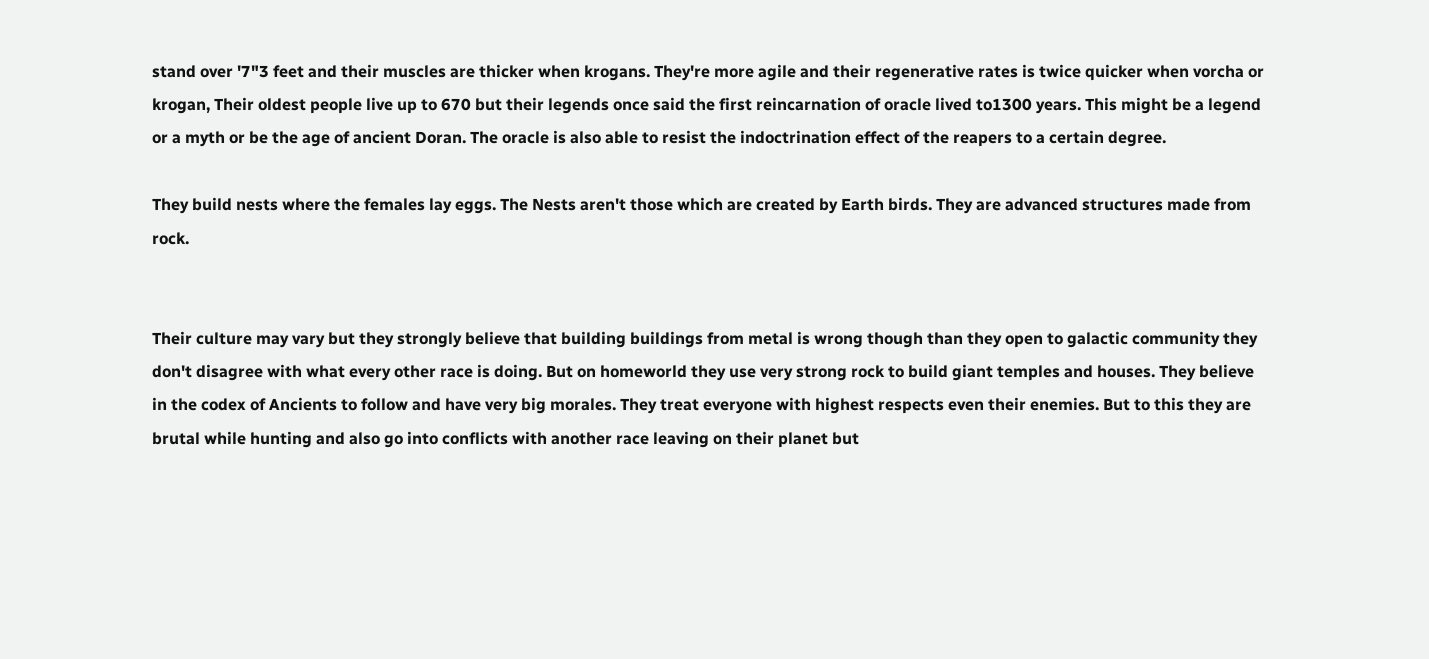stand over '7"3 feet and their muscles are thicker when krogans. They're more agile and their regenerative rates is twice quicker when vorcha or krogan, Their oldest people live up to 670 but their legends once said the first reincarnation of oracle lived to1300 years. This might be a legend or a myth or be the age of ancient Doran. The oracle is also able to resist the indoctrination effect of the reapers to a certain degree.

They build nests where the females lay eggs. The Nests aren't those which are created by Earth birds. They are advanced structures made from rock.


Their culture may vary but they strongly believe that building buildings from metal is wrong though than they open to galactic community they don't disagree with what every other race is doing. But on homeworld they use very strong rock to build giant temples and houses. They believe in the codex of Ancients to follow and have very big morales. They treat everyone with highest respects even their enemies. But to this they are brutal while hunting and also go into conflicts with another race leaving on their planet but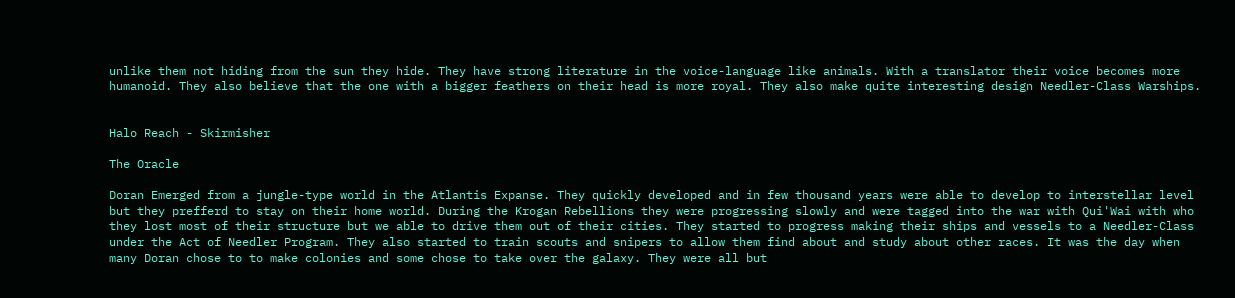unlike them not hiding from the sun they hide. They have strong literature in the voice-language like animals. With a translator their voice becomes more humanoid. They also believe that the one with a bigger feathers on their head is more royal. They also make quite interesting design Needler-Class Warships.


Halo Reach - Skirmisher

The Oracle

Doran Emerged from a jungle-type world in the Atlantis Expanse. They quickly developed and in few thousand years were able to develop to interstellar level but they prefferd to stay on their home world. During the Krogan Rebellions they were progressing slowly and were tagged into the war with Qui'Wai with who they lost most of their structure but we able to drive them out of their cities. They started to progress making their ships and vessels to a Needler-Class under the Act of Needler Program. They also started to train scouts and snipers to allow them find about and study about other races. It was the day when many Doran chose to to make colonies and some chose to take over the galaxy. They were all but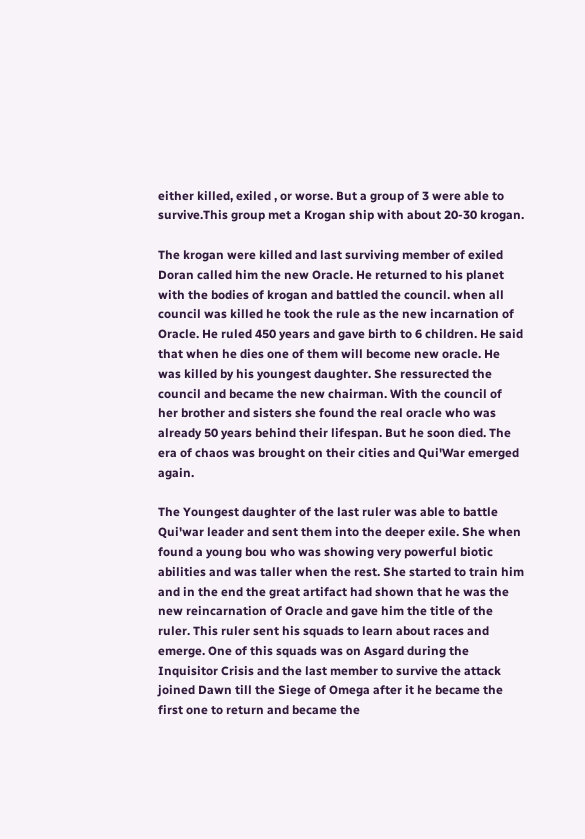either killed, exiled , or worse. But a group of 3 were able to survive.This group met a Krogan ship with about 20-30 krogan.

The krogan were killed and last surviving member of exiled Doran called him the new Oracle. He returned to his planet with the bodies of krogan and battled the council. when all council was killed he took the rule as the new incarnation of Oracle. He ruled 450 years and gave birth to 6 children. He said that when he dies one of them will become new oracle. He was killed by his youngest daughter. She ressurected the council and became the new chairman. With the council of her brother and sisters she found the real oracle who was already 50 years behind their lifespan. But he soon died. The era of chaos was brought on their cities and Qui'War emerged again.

The Youngest daughter of the last ruler was able to battle Qui'war leader and sent them into the deeper exile. She when found a young bou who was showing very powerful biotic abilities and was taller when the rest. She started to train him and in the end the great artifact had shown that he was the new reincarnation of Oracle and gave him the title of the ruler. This ruler sent his squads to learn about races and emerge. One of this squads was on Asgard during the Inquisitor Crisis and the last member to survive the attack joined Dawn till the Siege of Omega after it he became the first one to return and became the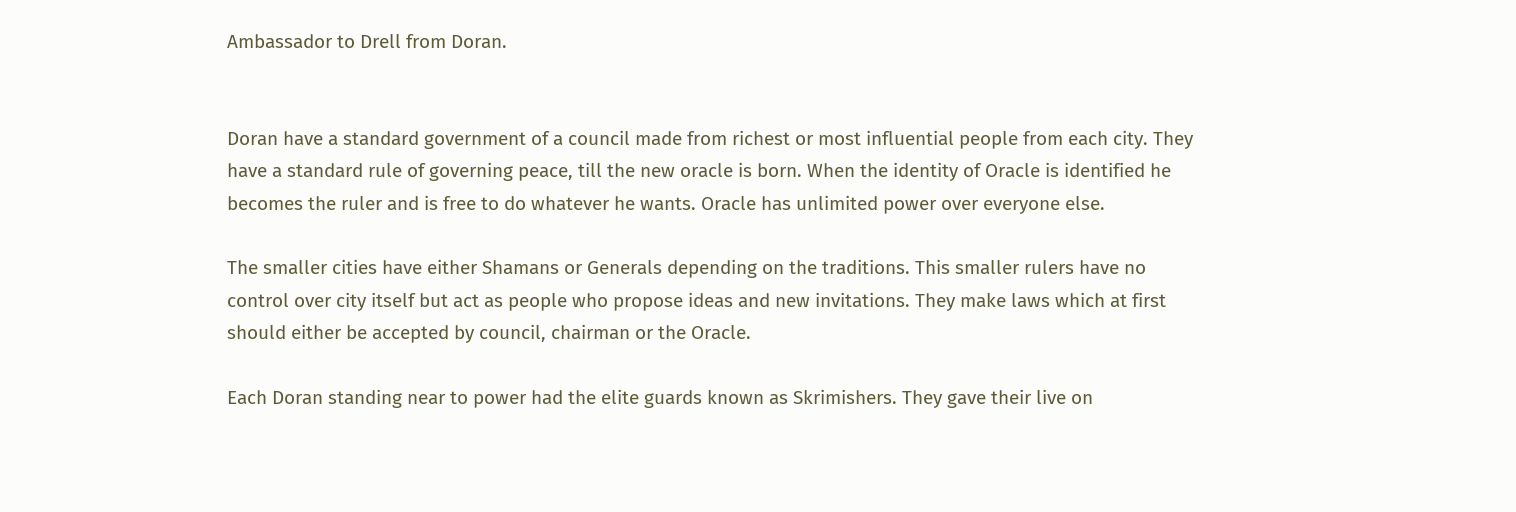Ambassador to Drell from Doran.


Doran have a standard government of a council made from richest or most influential people from each city. They have a standard rule of governing peace, till the new oracle is born. When the identity of Oracle is identified he becomes the ruler and is free to do whatever he wants. Oracle has unlimited power over everyone else.

The smaller cities have either Shamans or Generals depending on the traditions. This smaller rulers have no control over city itself but act as people who propose ideas and new invitations. They make laws which at first should either be accepted by council, chairman or the Oracle.

Each Doran standing near to power had the elite guards known as Skrimishers. They gave their live on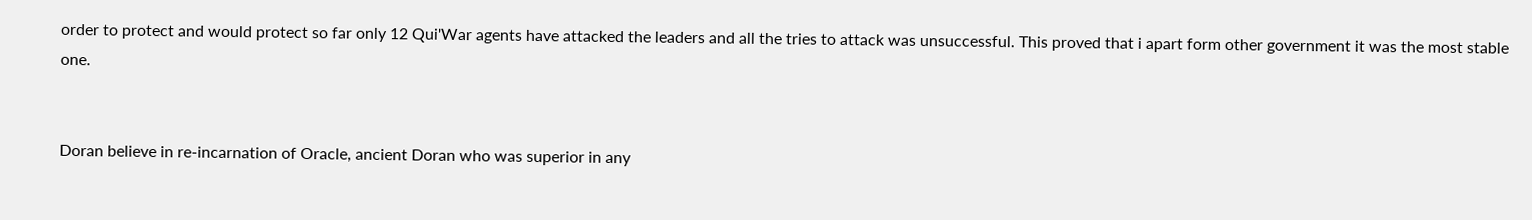order to protect and would protect so far only 12 Qui'War agents have attacked the leaders and all the tries to attack was unsuccessful. This proved that i apart form other government it was the most stable one.


Doran believe in re-incarnation of Oracle, ancient Doran who was superior in any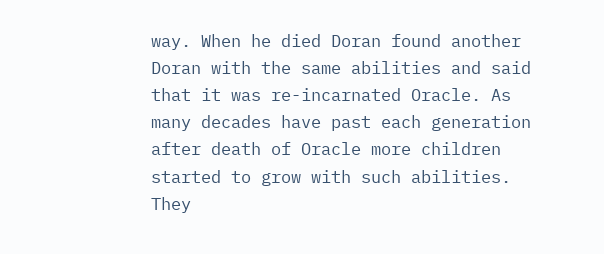way. When he died Doran found another Doran with the same abilities and said that it was re-incarnated Oracle. As many decades have past each generation after death of Oracle more children started to grow with such abilities. They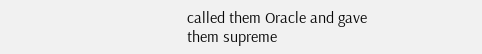called them Oracle and gave them supreme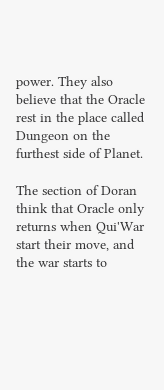power. They also believe that the Oracle rest in the place called Dungeon on the furthest side of Planet.

The section of Doran think that Oracle only returns when Qui'War start their move, and the war starts to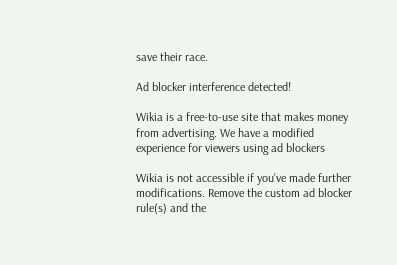save their race.

Ad blocker interference detected!

Wikia is a free-to-use site that makes money from advertising. We have a modified experience for viewers using ad blockers

Wikia is not accessible if you’ve made further modifications. Remove the custom ad blocker rule(s) and the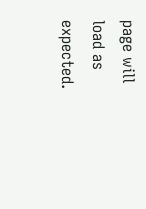page will load as expected.